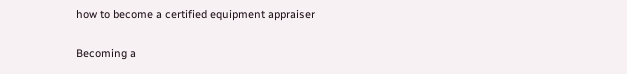how to become a certified equipment appraiser

Becoming a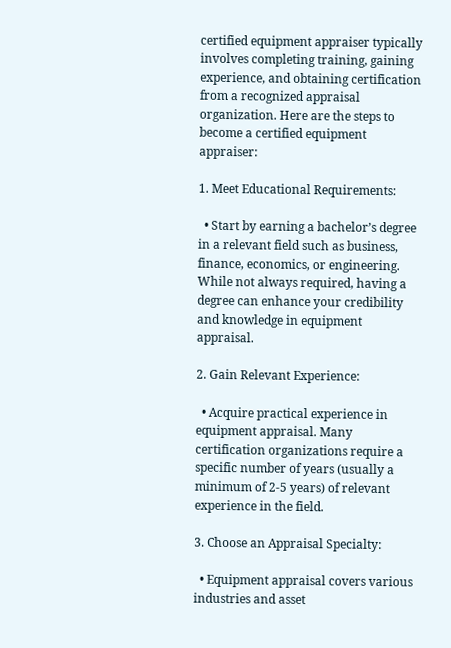certified equipment appraiser typically involves completing training, gaining experience, and obtaining certification from a recognized appraisal organization. Here are the steps to become a certified equipment appraiser:

1. Meet Educational Requirements:

  • Start by earning a bachelor’s degree in a relevant field such as business, finance, economics, or engineering. While not always required, having a degree can enhance your credibility and knowledge in equipment appraisal.

2. Gain Relevant Experience:

  • Acquire practical experience in equipment appraisal. Many certification organizations require a specific number of years (usually a minimum of 2-5 years) of relevant experience in the field.

3. Choose an Appraisal Specialty:

  • Equipment appraisal covers various industries and asset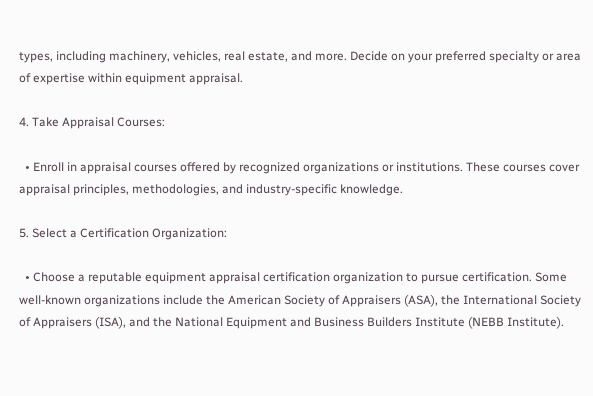types, including machinery, vehicles, real estate, and more. Decide on your preferred specialty or area of expertise within equipment appraisal.

4. Take Appraisal Courses:

  • Enroll in appraisal courses offered by recognized organizations or institutions. These courses cover appraisal principles, methodologies, and industry-specific knowledge.

5. Select a Certification Organization:

  • Choose a reputable equipment appraisal certification organization to pursue certification. Some well-known organizations include the American Society of Appraisers (ASA), the International Society of Appraisers (ISA), and the National Equipment and Business Builders Institute (NEBB Institute).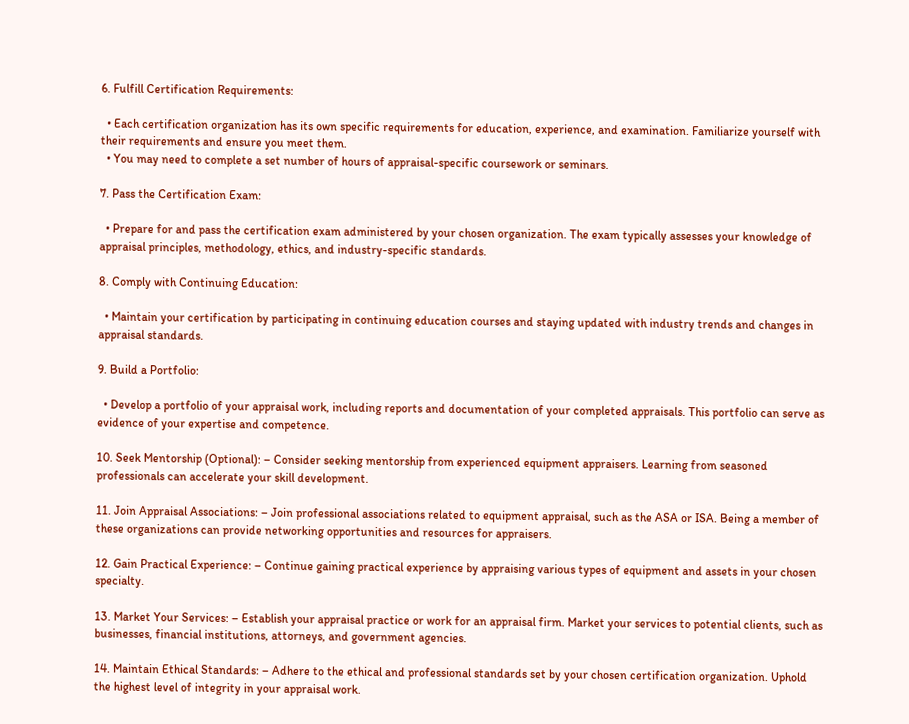6. Fulfill Certification Requirements:

  • Each certification organization has its own specific requirements for education, experience, and examination. Familiarize yourself with their requirements and ensure you meet them.
  • You may need to complete a set number of hours of appraisal-specific coursework or seminars.

7. Pass the Certification Exam:

  • Prepare for and pass the certification exam administered by your chosen organization. The exam typically assesses your knowledge of appraisal principles, methodology, ethics, and industry-specific standards.

8. Comply with Continuing Education:

  • Maintain your certification by participating in continuing education courses and staying updated with industry trends and changes in appraisal standards.

9. Build a Portfolio:

  • Develop a portfolio of your appraisal work, including reports and documentation of your completed appraisals. This portfolio can serve as evidence of your expertise and competence.

10. Seek Mentorship (Optional): – Consider seeking mentorship from experienced equipment appraisers. Learning from seasoned professionals can accelerate your skill development.

11. Join Appraisal Associations: – Join professional associations related to equipment appraisal, such as the ASA or ISA. Being a member of these organizations can provide networking opportunities and resources for appraisers.

12. Gain Practical Experience: – Continue gaining practical experience by appraising various types of equipment and assets in your chosen specialty.

13. Market Your Services: – Establish your appraisal practice or work for an appraisal firm. Market your services to potential clients, such as businesses, financial institutions, attorneys, and government agencies.

14. Maintain Ethical Standards: – Adhere to the ethical and professional standards set by your chosen certification organization. Uphold the highest level of integrity in your appraisal work.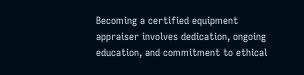Becoming a certified equipment appraiser involves dedication, ongoing education, and commitment to ethical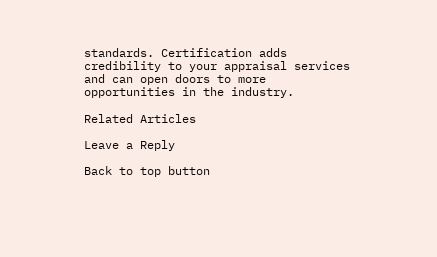standards. Certification adds credibility to your appraisal services and can open doors to more opportunities in the industry.

Related Articles

Leave a Reply

Back to top button